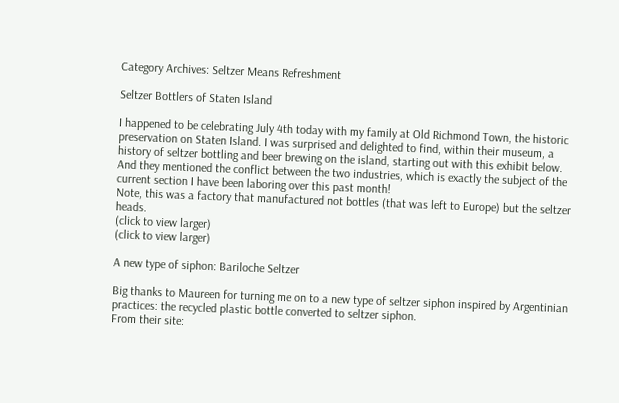Category Archives: Seltzer Means Refreshment

Seltzer Bottlers of Staten Island

I happened to be celebrating July 4th today with my family at Old Richmond Town, the historic preservation on Staten Island. I was surprised and delighted to find, within their museum, a history of seltzer bottling and beer brewing on the island, starting out with this exhibit below. And they mentioned the conflict between the two industries, which is exactly the subject of the current section I have been laboring over this past month!
Note, this was a factory that manufactured not bottles (that was left to Europe) but the seltzer heads.
(click to view larger)
(click to view larger)

A new type of siphon: Bariloche Seltzer

Big thanks to Maureen for turning me on to a new type of seltzer siphon inspired by Argentinian practices: the recycled plastic bottle converted to seltzer siphon.
From their site: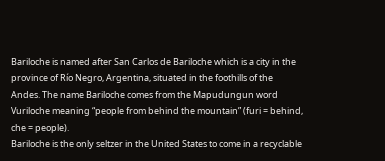Bariloche is named after San Carlos de Bariloche which is a city in the province of Río Negro, Argentina, situated in the foothills of the Andes. The name Bariloche comes from the Mapudungun word Vuriloche meaning “people from behind the mountain” (furi = behind, che = people).
Bariloche is the only seltzer in the United States to come in a recyclable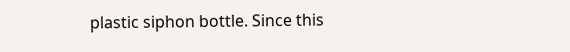plastic siphon bottle. Since this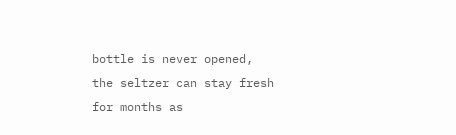bottle is never opened, the seltzer can stay fresh for months as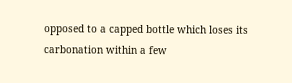opposed to a capped bottle which loses its carbonation within a few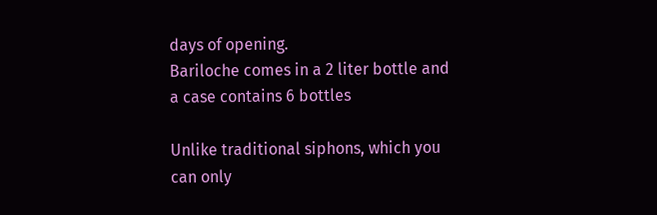days of opening.
Bariloche comes in a 2 liter bottle and a case contains 6 bottles

Unlike traditional siphons, which you can only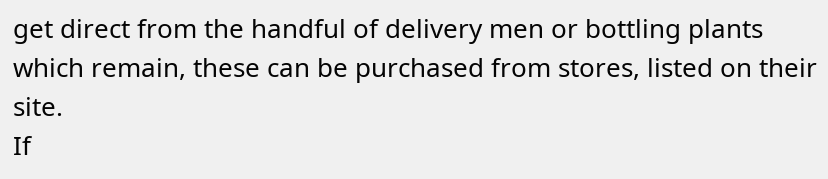get direct from the handful of delivery men or bottling plants which remain, these can be purchased from stores, listed on their site.
If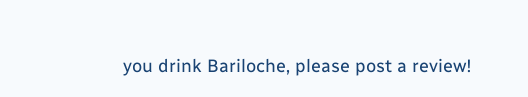you drink Bariloche, please post a review!